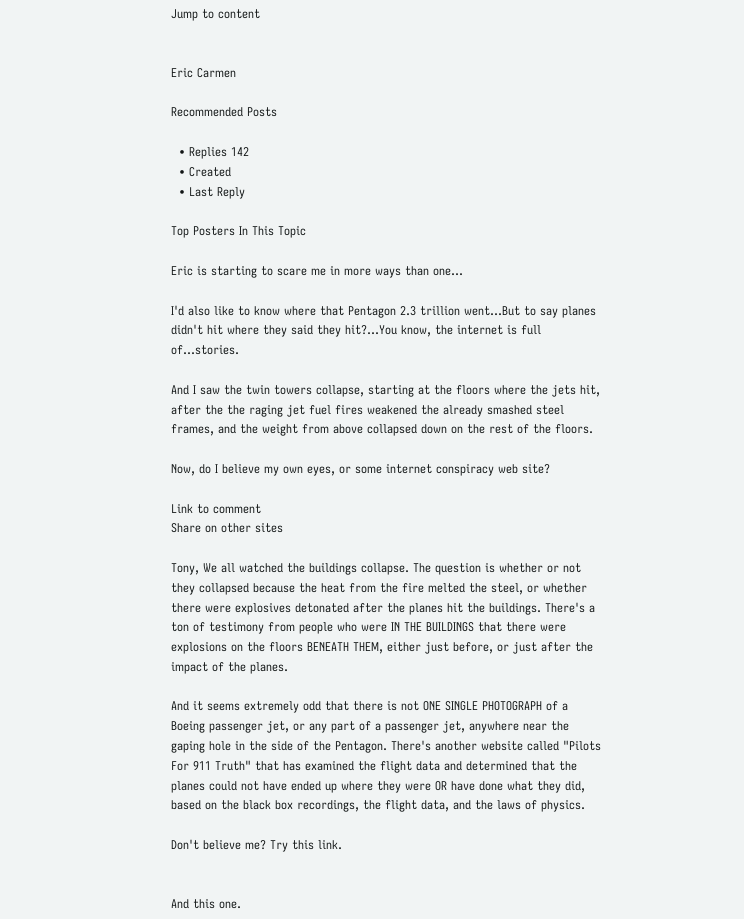Jump to content


Eric Carmen

Recommended Posts

  • Replies 142
  • Created
  • Last Reply

Top Posters In This Topic

Eric is starting to scare me in more ways than one...

I'd also like to know where that Pentagon 2.3 trillion went...But to say planes didn't hit where they said they hit?...You know, the internet is full of...stories.

And I saw the twin towers collapse, starting at the floors where the jets hit, after the the raging jet fuel fires weakened the already smashed steel frames, and the weight from above collapsed down on the rest of the floors.

Now, do I believe my own eyes, or some internet conspiracy web site?

Link to comment
Share on other sites

Tony, We all watched the buildings collapse. The question is whether or not they collapsed because the heat from the fire melted the steel, or whether there were explosives detonated after the planes hit the buildings. There's a ton of testimony from people who were IN THE BUILDINGS that there were explosions on the floors BENEATH THEM, either just before, or just after the impact of the planes.

And it seems extremely odd that there is not ONE SINGLE PHOTOGRAPH of a Boeing passenger jet, or any part of a passenger jet, anywhere near the gaping hole in the side of the Pentagon. There's another website called "Pilots For 911 Truth" that has examined the flight data and determined that the planes could not have ended up where they were OR have done what they did, based on the black box recordings, the flight data, and the laws of physics.

Don't believe me? Try this link.


And this one.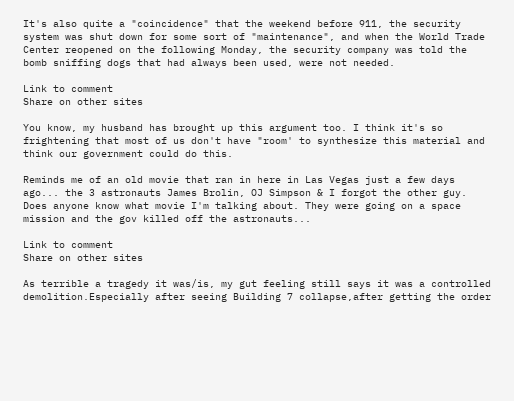It's also quite a "coincidence" that the weekend before 911, the security system was shut down for some sort of "maintenance", and when the World Trade Center reopened on the following Monday, the security company was told the bomb sniffing dogs that had always been used, were not needed.

Link to comment
Share on other sites

You know, my husband has brought up this argument too. I think it's so frightening that most of us don't have "room' to synthesize this material and think our government could do this.

Reminds me of an old movie that ran in here in Las Vegas just a few days ago... the 3 astronauts James Brolin, OJ Simpson & I forgot the other guy. Does anyone know what movie I'm talking about. They were going on a space mission and the gov killed off the astronauts...

Link to comment
Share on other sites

As terrible a tragedy it was/is, my gut feeling still says it was a controlled demolition.Especially after seeing Building 7 collapse,after getting the order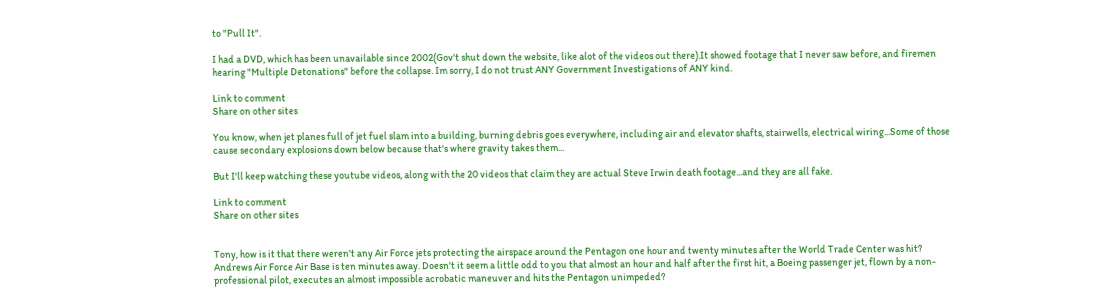to "Pull It".

I had a DVD, which has been unavailable since 2002(Gov't shut down the website, like alot of the videos out there).It showed footage that I never saw before, and firemen hearing "Multiple Detonations" before the collapse. Im sorry, I do not trust ANY Government Investigations of ANY kind.

Link to comment
Share on other sites

You know, when jet planes full of jet fuel slam into a building, burning debris goes everywhere, including air and elevator shafts, stairwells, electrical wiring...Some of those cause secondary explosions down below because that's where gravity takes them...

But I'll keep watching these youtube videos, along with the 20 videos that claim they are actual Steve Irwin death footage...and they are all fake.

Link to comment
Share on other sites


Tony, how is it that there weren't any Air Force jets protecting the airspace around the Pentagon one hour and twenty minutes after the World Trade Center was hit? Andrews Air Force Air Base is ten minutes away. Doesn't it seem a little odd to you that almost an hour and half after the first hit, a Boeing passenger jet, flown by a non-professional pilot, executes an almost impossible acrobatic maneuver and hits the Pentagon unimpeded?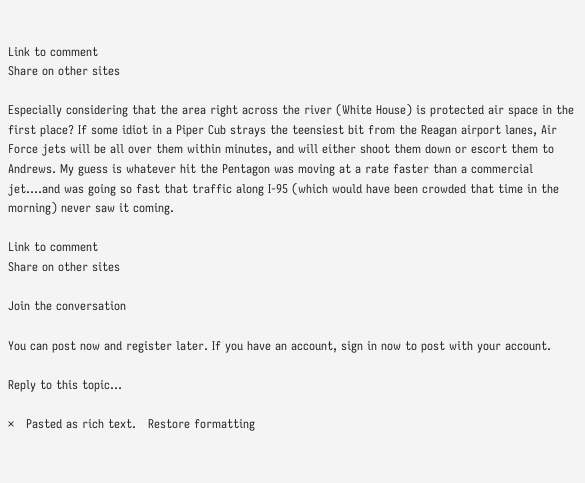Link to comment
Share on other sites

Especially considering that the area right across the river (White House) is protected air space in the first place? If some idiot in a Piper Cub strays the teensiest bit from the Reagan airport lanes, Air Force jets will be all over them within minutes, and will either shoot them down or escort them to Andrews. My guess is whatever hit the Pentagon was moving at a rate faster than a commercial jet....and was going so fast that traffic along I-95 (which would have been crowded that time in the morning) never saw it coming.

Link to comment
Share on other sites

Join the conversation

You can post now and register later. If you have an account, sign in now to post with your account.

Reply to this topic...

×   Pasted as rich text.   Restore formatting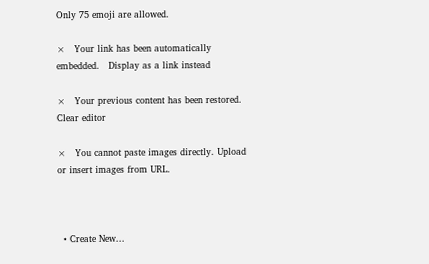Only 75 emoji are allowed.

×   Your link has been automatically embedded.   Display as a link instead

×   Your previous content has been restored.   Clear editor

×   You cannot paste images directly. Upload or insert images from URL.



  • Create New...